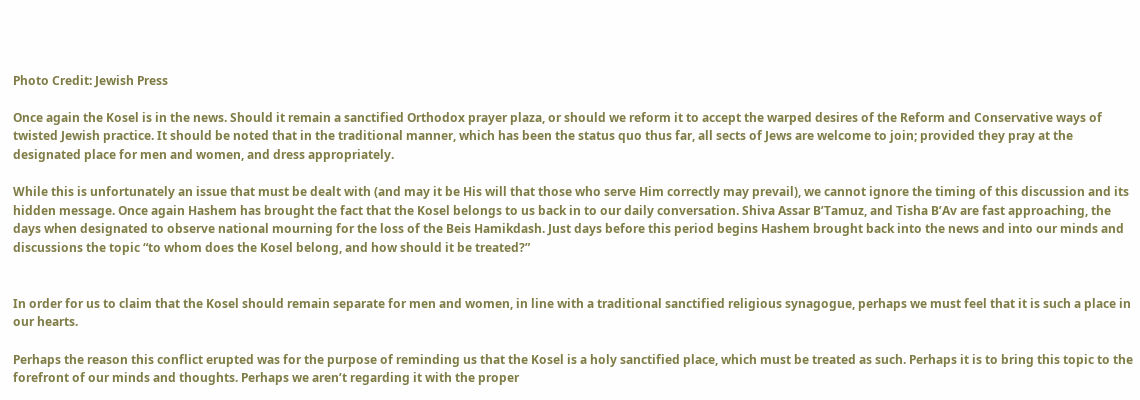Photo Credit: Jewish Press

Once again the Kosel is in the news. Should it remain a sanctified Orthodox prayer plaza, or should we reform it to accept the warped desires of the Reform and Conservative ways of twisted Jewish practice. It should be noted that in the traditional manner, which has been the status quo thus far, all sects of Jews are welcome to join; provided they pray at the designated place for men and women, and dress appropriately.

While this is unfortunately an issue that must be dealt with (and may it be His will that those who serve Him correctly may prevail), we cannot ignore the timing of this discussion and its hidden message. Once again Hashem has brought the fact that the Kosel belongs to us back in to our daily conversation. Shiva Assar B’Tamuz, and Tisha B’Av are fast approaching, the days when designated to observe national mourning for the loss of the Beis Hamikdash. Just days before this period begins Hashem brought back into the news and into our minds and discussions the topic “to whom does the Kosel belong, and how should it be treated?”


In order for us to claim that the Kosel should remain separate for men and women, in line with a traditional sanctified religious synagogue, perhaps we must feel that it is such a place in our hearts.

Perhaps the reason this conflict erupted was for the purpose of reminding us that the Kosel is a holy sanctified place, which must be treated as such. Perhaps it is to bring this topic to the forefront of our minds and thoughts. Perhaps we aren’t regarding it with the proper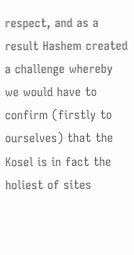respect, and as a result Hashem created a challenge whereby we would have to confirm (firstly to ourselves) that the Kosel is in fact the holiest of sites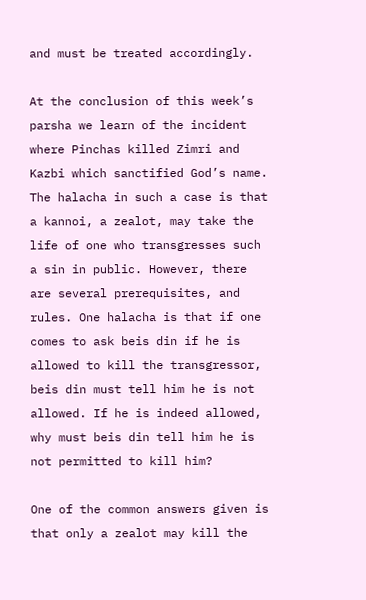and must be treated accordingly.

At the conclusion of this week’s parsha we learn of the incident where Pinchas killed Zimri and Kazbi which sanctified God’s name. The halacha in such a case is that a kannoi, a zealot, may take the life of one who transgresses such a sin in public. However, there are several prerequisites, and rules. One halacha is that if one comes to ask beis din if he is allowed to kill the transgressor, beis din must tell him he is not allowed. If he is indeed allowed, why must beis din tell him he is not permitted to kill him?

One of the common answers given is that only a zealot may kill the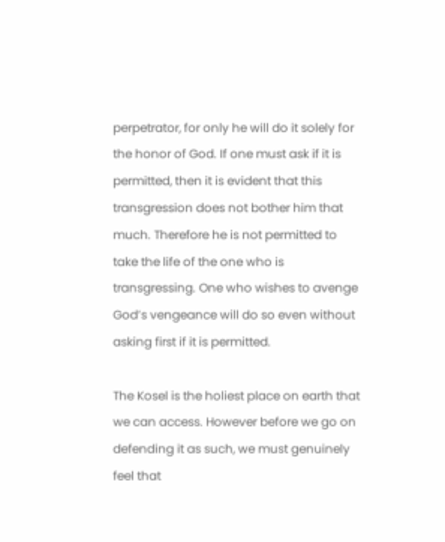perpetrator, for only he will do it solely for the honor of God. If one must ask if it is permitted, then it is evident that this transgression does not bother him that much. Therefore he is not permitted to take the life of the one who is transgressing. One who wishes to avenge God’s vengeance will do so even without asking first if it is permitted.

The Kosel is the holiest place on earth that we can access. However before we go on defending it as such, we must genuinely feel that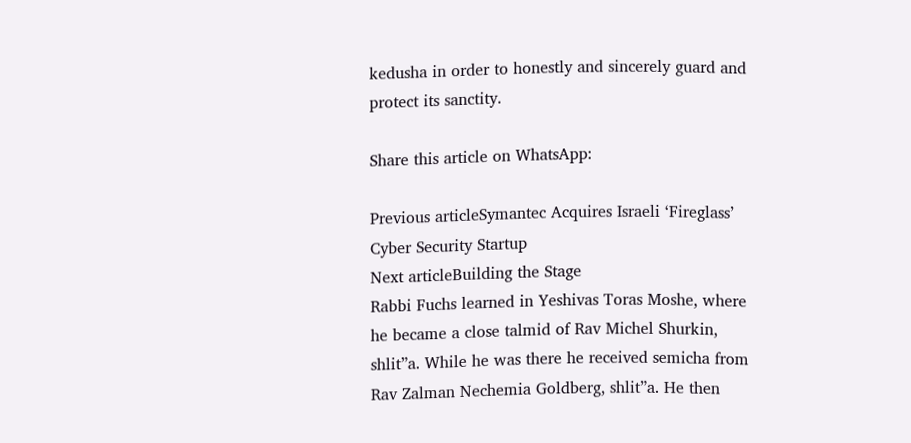kedusha in order to honestly and sincerely guard and protect its sanctity.

Share this article on WhatsApp:

Previous articleSymantec Acquires Israeli ‘Fireglass’ Cyber Security Startup
Next articleBuilding the Stage
Rabbi Fuchs learned in Yeshivas Toras Moshe, where he became a close talmid of Rav Michel Shurkin, shlit”a. While he was there he received semicha from Rav Zalman Nechemia Goldberg, shlit”a. He then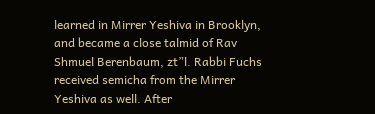learned in Mirrer Yeshiva in Brooklyn, and became a close talmid of Rav Shmuel Berenbaum, zt”l. Rabbi Fuchs received semicha from the Mirrer Yeshiva as well. After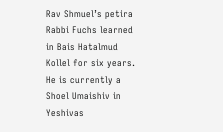Rav Shmuel’s petira Rabbi Fuchs learned in Bais Hatalmud Kollel for six years. He is currently a Shoel Umaishiv in Yeshivas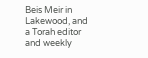Beis Meir in Lakewood, and a Torah editor and weekly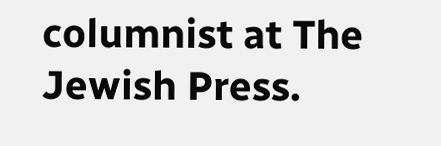columnist at The Jewish Press.